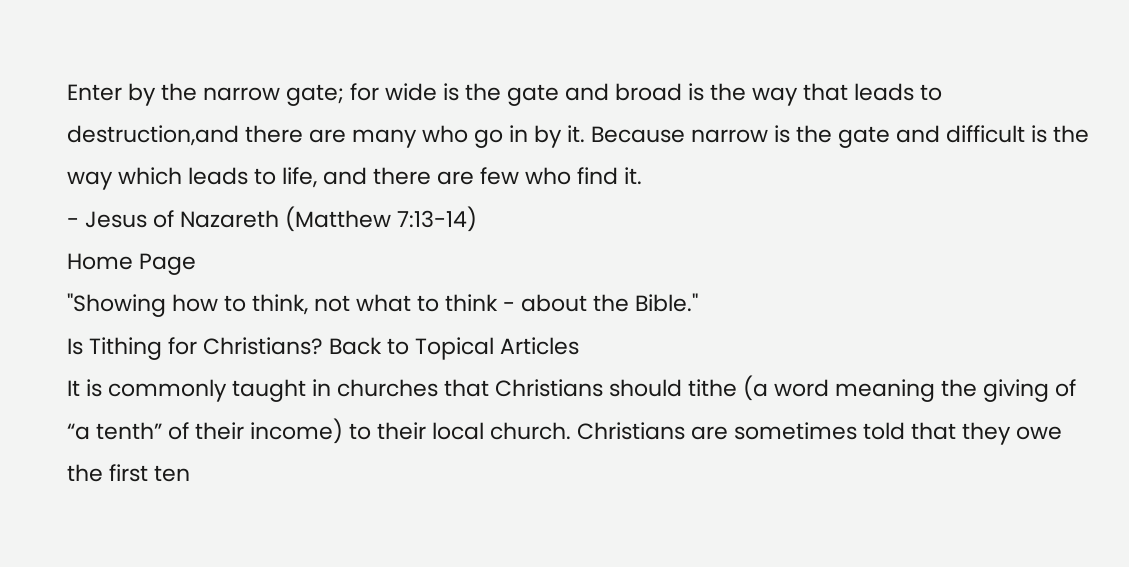Enter by the narrow gate; for wide is the gate and broad is the way that leads to destruction,and there are many who go in by it. Because narrow is the gate and difficult is the way which leads to life, and there are few who find it.
- Jesus of Nazareth (Matthew 7:13-14)
Home Page
"Showing how to think, not what to think - about the Bible."
Is Tithing for Christians? Back to Topical Articles
It is commonly taught in churches that Christians should tithe (a word meaning the giving of “a tenth” of their income) to their local church. Christians are sometimes told that they owe the first ten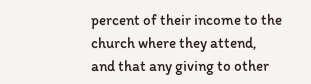percent of their income to the church where they attend, and that any giving to other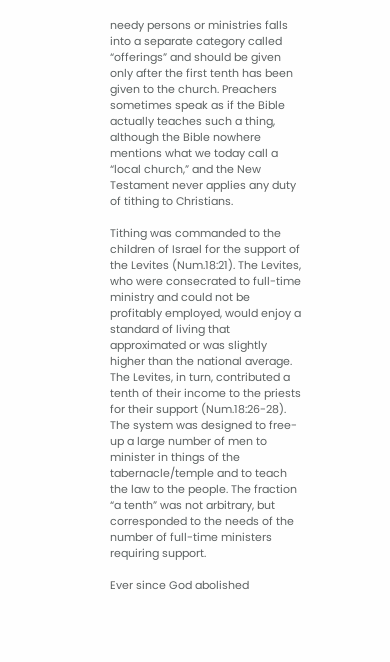needy persons or ministries falls into a separate category called “offerings” and should be given only after the first tenth has been given to the church. Preachers sometimes speak as if the Bible actually teaches such a thing, although the Bible nowhere mentions what we today call a “local church,” and the New Testament never applies any duty of tithing to Christians.

Tithing was commanded to the children of Israel for the support of the Levites (Num.18:21). The Levites, who were consecrated to full-time ministry and could not be profitably employed, would enjoy a standard of living that approximated or was slightly higher than the national average. The Levites, in turn, contributed a tenth of their income to the priests for their support (Num.18:26-28). The system was designed to free-up a large number of men to minister in things of the tabernacle/temple and to teach the law to the people. The fraction “a tenth” was not arbitrary, but corresponded to the needs of the number of full-time ministers requiring support.

Ever since God abolished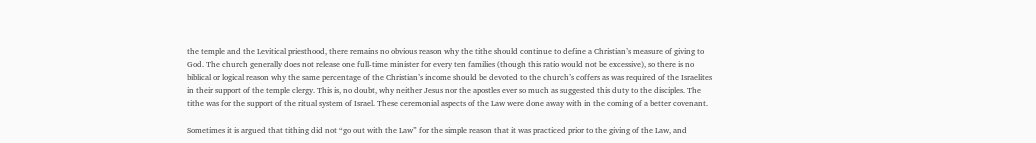the temple and the Levitical priesthood, there remains no obvious reason why the tithe should continue to define a Christian’s measure of giving to God. The church generally does not release one full-time minister for every ten families (though this ratio would not be excessive), so there is no biblical or logical reason why the same percentage of the Christian’s income should be devoted to the church’s coffers as was required of the Israelites in their support of the temple clergy. This is, no doubt, why neither Jesus nor the apostles ever so much as suggested this duty to the disciples. The tithe was for the support of the ritual system of Israel. These ceremonial aspects of the Law were done away with in the coming of a better covenant.

Sometimes it is argued that tithing did not “go out with the Law” for the simple reason that it was practiced prior to the giving of the Law, and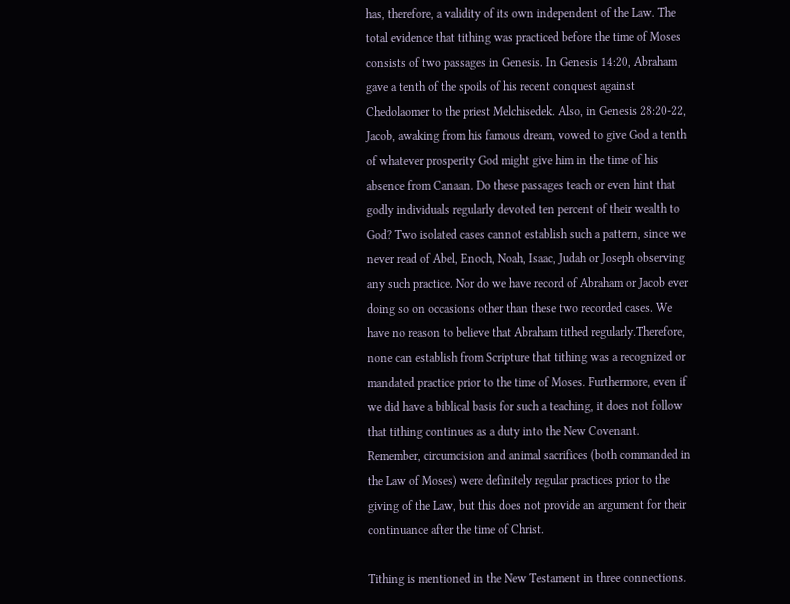has, therefore, a validity of its own independent of the Law. The total evidence that tithing was practiced before the time of Moses consists of two passages in Genesis. In Genesis 14:20, Abraham gave a tenth of the spoils of his recent conquest against Chedolaomer to the priest Melchisedek. Also, in Genesis 28:20-22, Jacob, awaking from his famous dream, vowed to give God a tenth of whatever prosperity God might give him in the time of his absence from Canaan. Do these passages teach or even hint that godly individuals regularly devoted ten percent of their wealth to God? Two isolated cases cannot establish such a pattern, since we never read of Abel, Enoch, Noah, Isaac, Judah or Joseph observing any such practice. Nor do we have record of Abraham or Jacob ever doing so on occasions other than these two recorded cases. We have no reason to believe that Abraham tithed regularly.Therefore, none can establish from Scripture that tithing was a recognized or mandated practice prior to the time of Moses. Furthermore, even if we did have a biblical basis for such a teaching, it does not follow that tithing continues as a duty into the New Covenant. Remember, circumcision and animal sacrifices (both commanded in the Law of Moses) were definitely regular practices prior to the giving of the Law, but this does not provide an argument for their continuance after the time of Christ.

Tithing is mentioned in the New Testament in three connections.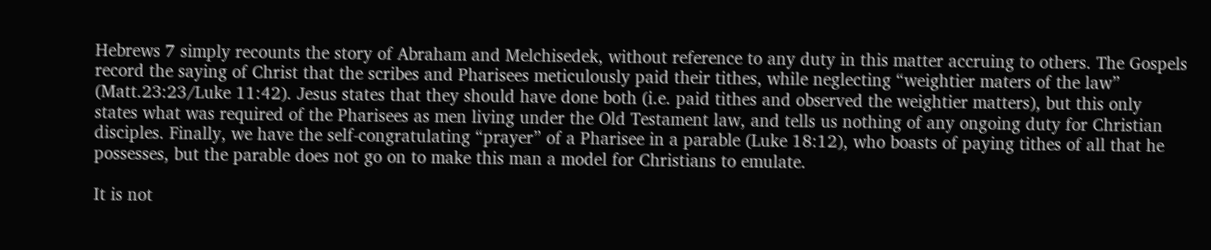Hebrews 7 simply recounts the story of Abraham and Melchisedek, without reference to any duty in this matter accruing to others. The Gospels record the saying of Christ that the scribes and Pharisees meticulously paid their tithes, while neglecting “weightier maters of the law” (Matt.23:23/Luke 11:42). Jesus states that they should have done both (i.e. paid tithes and observed the weightier matters), but this only states what was required of the Pharisees as men living under the Old Testament law, and tells us nothing of any ongoing duty for Christian disciples. Finally, we have the self-congratulating “prayer” of a Pharisee in a parable (Luke 18:12), who boasts of paying tithes of all that he possesses, but the parable does not go on to make this man a model for Christians to emulate.

It is not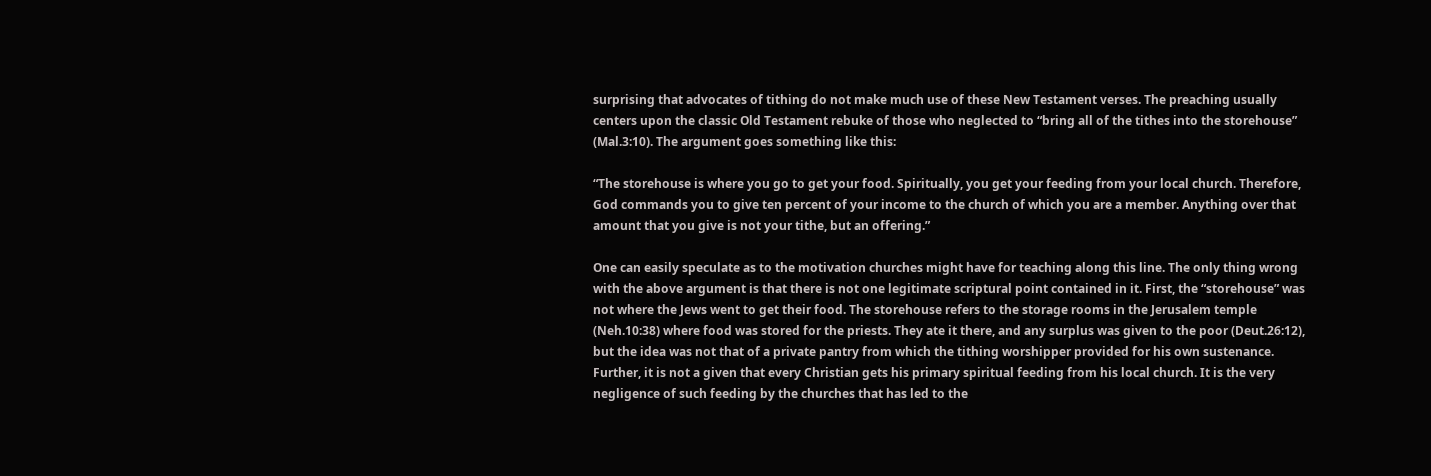surprising that advocates of tithing do not make much use of these New Testament verses. The preaching usually centers upon the classic Old Testament rebuke of those who neglected to “bring all of the tithes into the storehouse” (Mal.3:10). The argument goes something like this:

“The storehouse is where you go to get your food. Spiritually, you get your feeding from your local church. Therefore, God commands you to give ten percent of your income to the church of which you are a member. Anything over that amount that you give is not your tithe, but an offering.”

One can easily speculate as to the motivation churches might have for teaching along this line. The only thing wrong with the above argument is that there is not one legitimate scriptural point contained in it. First, the “storehouse” was not where the Jews went to get their food. The storehouse refers to the storage rooms in the Jerusalem temple (Neh.10:38) where food was stored for the priests. They ate it there, and any surplus was given to the poor (Deut.26:12), but the idea was not that of a private pantry from which the tithing worshipper provided for his own sustenance. Further, it is not a given that every Christian gets his primary spiritual feeding from his local church. It is the very negligence of such feeding by the churches that has led to the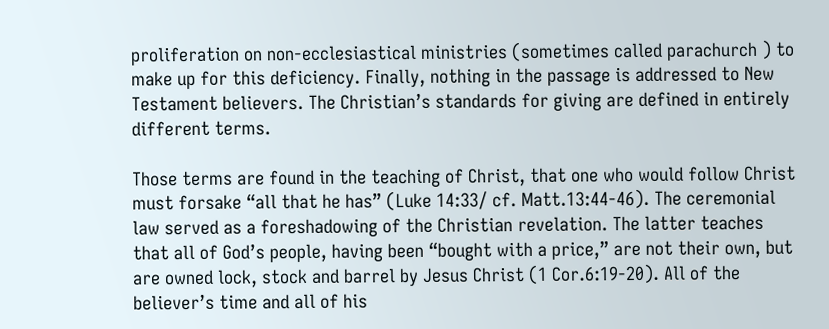proliferation on non-ecclesiastical ministries (sometimes called parachurch ) to make up for this deficiency. Finally, nothing in the passage is addressed to New Testament believers. The Christian’s standards for giving are defined in entirely different terms.

Those terms are found in the teaching of Christ, that one who would follow Christ must forsake “all that he has” (Luke 14:33/ cf. Matt.13:44-46). The ceremonial law served as a foreshadowing of the Christian revelation. The latter teaches that all of God’s people, having been “bought with a price,” are not their own, but are owned lock, stock and barrel by Jesus Christ (1 Cor.6:19-20). All of the believer’s time and all of his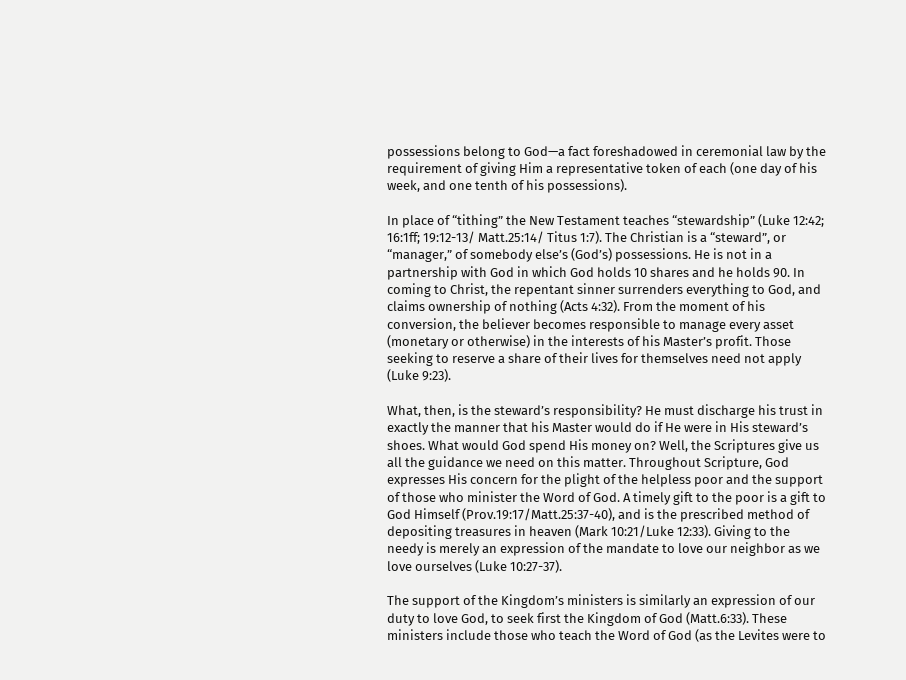possessions belong to God—a fact foreshadowed in ceremonial law by the requirement of giving Him a representative token of each (one day of his week, and one tenth of his possessions).

In place of “tithing” the New Testament teaches “stewardship” (Luke 12:42; 16:1ff; 19:12-13/ Matt.25:14/ Titus 1:7). The Christian is a “steward”, or “manager,” of somebody else’s (God’s) possessions. He is not in a partnership with God in which God holds 10 shares and he holds 90. In coming to Christ, the repentant sinner surrenders everything to God, and claims ownership of nothing (Acts 4:32). From the moment of his conversion, the believer becomes responsible to manage every asset (monetary or otherwise) in the interests of his Master’s profit. Those seeking to reserve a share of their lives for themselves need not apply (Luke 9:23).

What, then, is the steward’s responsibility? He must discharge his trust in exactly the manner that his Master would do if He were in His steward’s shoes. What would God spend His money on? Well, the Scriptures give us all the guidance we need on this matter. Throughout Scripture, God expresses His concern for the plight of the helpless poor and the support of those who minister the Word of God. A timely gift to the poor is a gift to God Himself (Prov.19:17/Matt.25:37-40), and is the prescribed method of depositing treasures in heaven (Mark 10:21/Luke 12:33). Giving to the needy is merely an expression of the mandate to love our neighbor as we love ourselves (Luke 10:27-37).

The support of the Kingdom’s ministers is similarly an expression of our duty to love God, to seek first the Kingdom of God (Matt.6:33). These ministers include those who teach the Word of God (as the Levites were to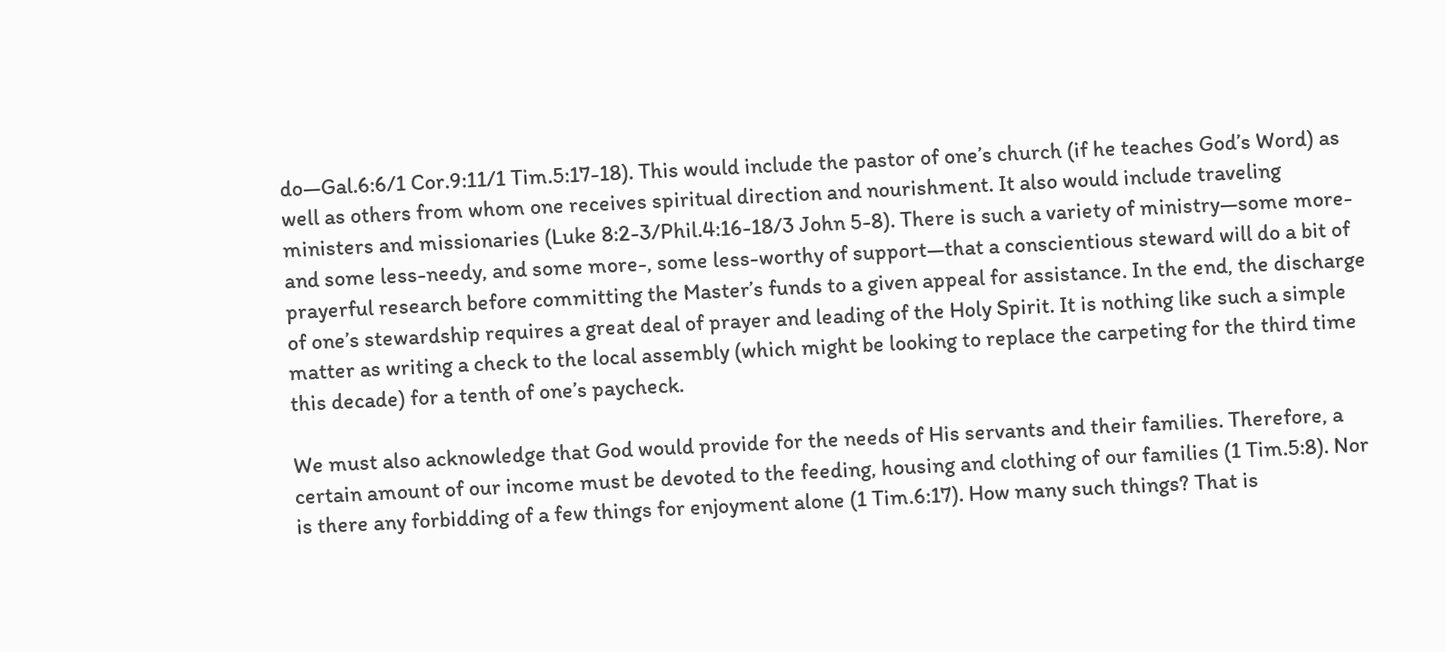do—Gal.6:6/1 Cor.9:11/1 Tim.5:17-18). This would include the pastor of one’s church (if he teaches God’s Word) as well as others from whom one receives spiritual direction and nourishment. It also would include traveling ministers and missionaries (Luke 8:2-3/Phil.4:16-18/3 John 5-8). There is such a variety of ministry—some more- and some less-needy, and some more-, some less-worthy of support—that a conscientious steward will do a bit of prayerful research before committing the Master’s funds to a given appeal for assistance. In the end, the discharge of one’s stewardship requires a great deal of prayer and leading of the Holy Spirit. It is nothing like such a simple matter as writing a check to the local assembly (which might be looking to replace the carpeting for the third time this decade) for a tenth of one’s paycheck.

We must also acknowledge that God would provide for the needs of His servants and their families. Therefore, a certain amount of our income must be devoted to the feeding, housing and clothing of our families (1 Tim.5:8). Nor is there any forbidding of a few things for enjoyment alone (1 Tim.6:17). How many such things? That is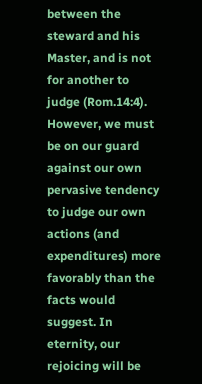between the steward and his Master, and is not for another to judge (Rom.14:4). However, we must be on our guard against our own pervasive tendency to judge our own actions (and expenditures) more favorably than the facts would suggest. In eternity, our rejoicing will be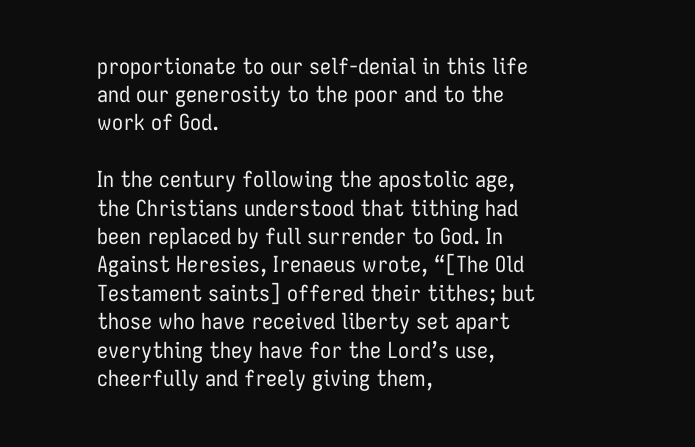proportionate to our self-denial in this life and our generosity to the poor and to the work of God.

In the century following the apostolic age, the Christians understood that tithing had been replaced by full surrender to God. In Against Heresies, Irenaeus wrote, “[The Old Testament saints] offered their tithes; but those who have received liberty set apart everything they have for the Lord’s use, cheerfully and freely giving them,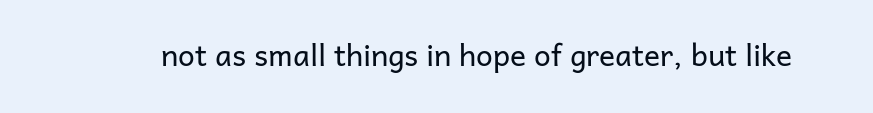not as small things in hope of greater, but like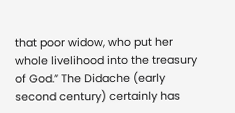that poor widow, who put her whole livelihood into the treasury of God.” The Didache (early second century) certainly has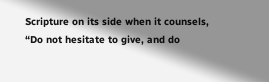Scripture on its side when it counsels, “Do not hesitate to give, and do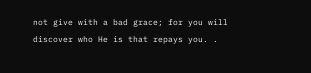not give with a bad grace; for you will discover who He is that repays you. .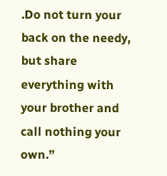.Do not turn your back on the needy, but share everything with your brother and call nothing your own.”